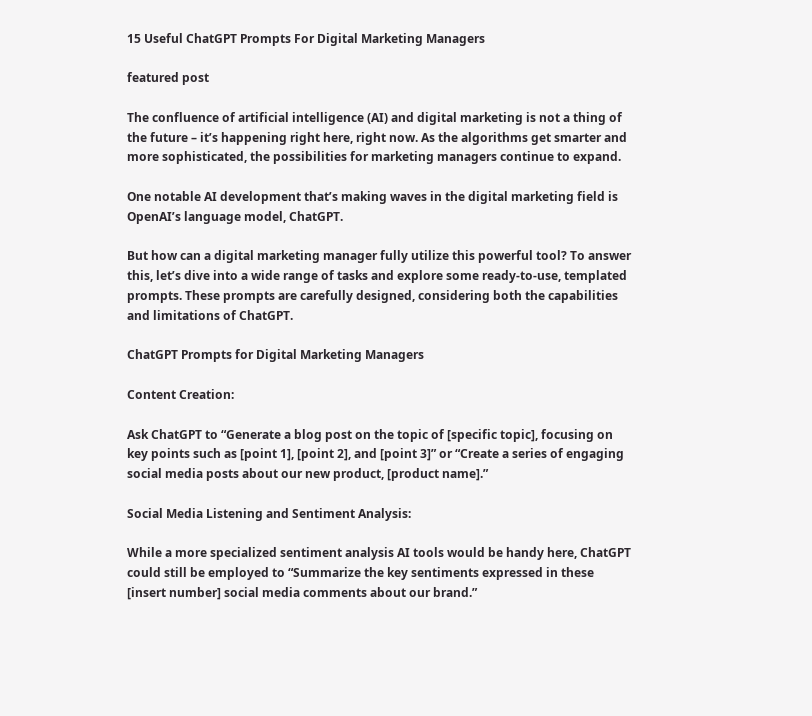15 Useful ChatGPT Prompts For Digital Marketing Managers

featured post

The confluence of artificial intelligence (AI) and digital marketing is not a thing of the future – it’s happening right here, right now. As the algorithms get smarter and more sophisticated, the possibilities for marketing managers continue to expand.

One notable AI development that’s making waves in the digital marketing field is OpenAI’s language model, ChatGPT.

But how can a digital marketing manager fully utilize this powerful tool? To answer this, let’s dive into a wide range of tasks and explore some ready-to-use, templated prompts. These prompts are carefully designed, considering both the capabilities and limitations of ChatGPT.

ChatGPT Prompts for Digital Marketing Managers

Content Creation:

Ask ChatGPT to “Generate a blog post on the topic of [specific topic], focusing on key points such as [point 1], [point 2], and [point 3]” or “Create a series of engaging social media posts about our new product, [product name].”

Social Media Listening and Sentiment Analysis:

While a more specialized sentiment analysis AI tools would be handy here, ChatGPT could still be employed to “Summarize the key sentiments expressed in these [insert number] social media comments about our brand.”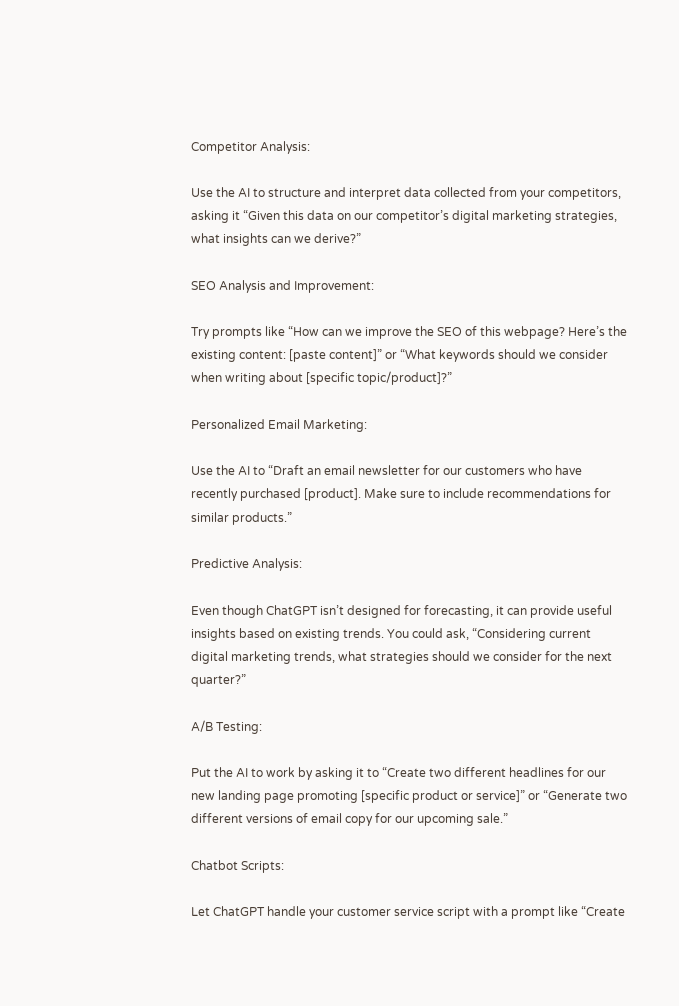Competitor Analysis:

Use the AI to structure and interpret data collected from your competitors, asking it “Given this data on our competitor’s digital marketing strategies, what insights can we derive?”

SEO Analysis and Improvement:

Try prompts like “How can we improve the SEO of this webpage? Here’s the existing content: [paste content]” or “What keywords should we consider when writing about [specific topic/product]?”

Personalized Email Marketing:

Use the AI to “Draft an email newsletter for our customers who have recently purchased [product]. Make sure to include recommendations for similar products.”

Predictive Analysis:

Even though ChatGPT isn’t designed for forecasting, it can provide useful insights based on existing trends. You could ask, “Considering current digital marketing trends, what strategies should we consider for the next quarter?”

A/B Testing:

Put the AI to work by asking it to “Create two different headlines for our new landing page promoting [specific product or service]” or “Generate two different versions of email copy for our upcoming sale.”

Chatbot Scripts:

Let ChatGPT handle your customer service script with a prompt like “Create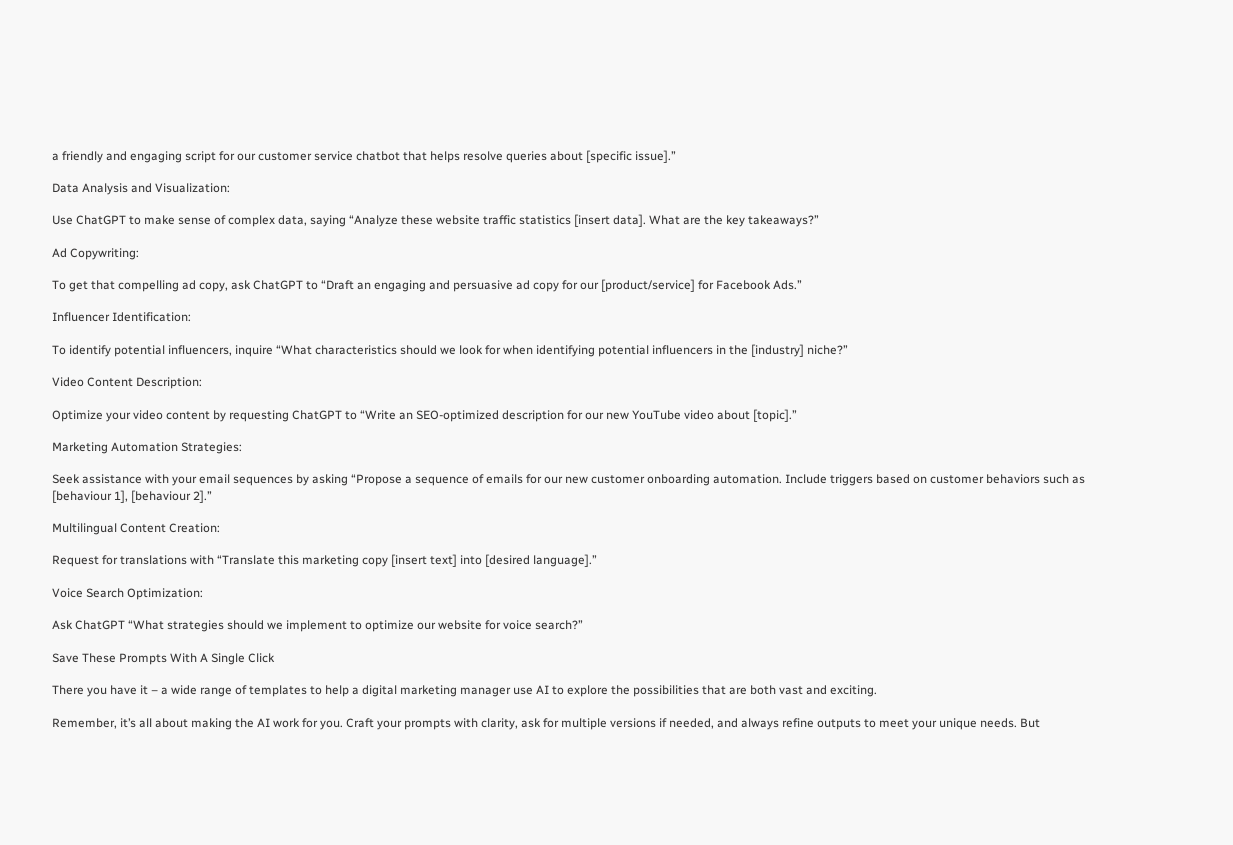a friendly and engaging script for our customer service chatbot that helps resolve queries about [specific issue].”

Data Analysis and Visualization:

Use ChatGPT to make sense of complex data, saying “Analyze these website traffic statistics [insert data]. What are the key takeaways?”

Ad Copywriting:

To get that compelling ad copy, ask ChatGPT to “Draft an engaging and persuasive ad copy for our [product/service] for Facebook Ads.”

Influencer Identification:

To identify potential influencers, inquire “What characteristics should we look for when identifying potential influencers in the [industry] niche?”

Video Content Description:

Optimize your video content by requesting ChatGPT to “Write an SEO-optimized description for our new YouTube video about [topic].”

Marketing Automation Strategies:

Seek assistance with your email sequences by asking “Propose a sequence of emails for our new customer onboarding automation. Include triggers based on customer behaviors such as [behaviour 1], [behaviour 2].”

Multilingual Content Creation:

Request for translations with “Translate this marketing copy [insert text] into [desired language].”

Voice Search Optimization:

Ask ChatGPT “What strategies should we implement to optimize our website for voice search?”

Save These Prompts With A Single Click

There you have it – a wide range of templates to help a digital marketing manager use AI to explore the possibilities that are both vast and exciting.

Remember, it’s all about making the AI work for you. Craft your prompts with clarity, ask for multiple versions if needed, and always refine outputs to meet your unique needs. But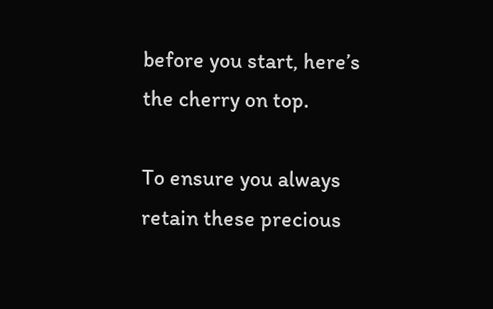before you start, here’s the cherry on top.

To ensure you always retain these precious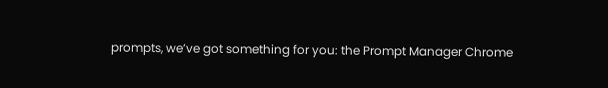prompts, we’ve got something for you: the Prompt Manager Chrome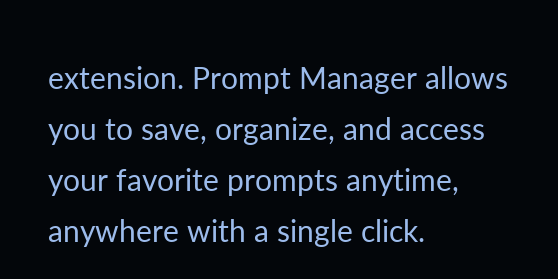extension. Prompt Manager allows you to save, organize, and access your favorite prompts anytime, anywhere with a single click.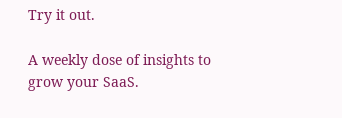Try it out.

A weekly dose of insights to grow your SaaS.